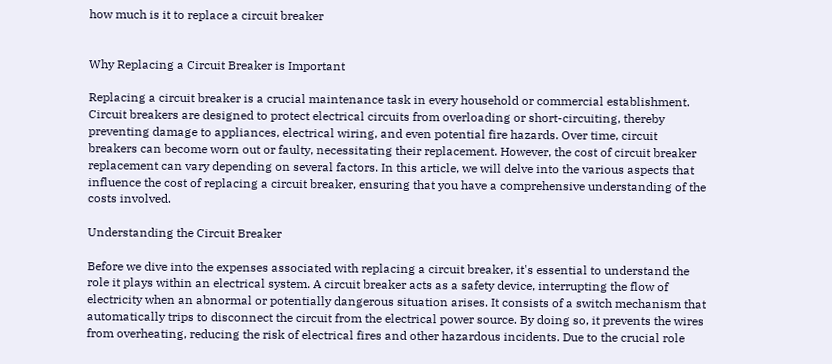how much is it to replace a circuit breaker


Why Replacing a Circuit Breaker is Important

Replacing a circuit breaker is a crucial maintenance task in every household or commercial establishment. Circuit breakers are designed to protect electrical circuits from overloading or short-circuiting, thereby preventing damage to appliances, electrical wiring, and even potential fire hazards. Over time, circuit breakers can become worn out or faulty, necessitating their replacement. However, the cost of circuit breaker replacement can vary depending on several factors. In this article, we will delve into the various aspects that influence the cost of replacing a circuit breaker, ensuring that you have a comprehensive understanding of the costs involved.

Understanding the Circuit Breaker

Before we dive into the expenses associated with replacing a circuit breaker, it's essential to understand the role it plays within an electrical system. A circuit breaker acts as a safety device, interrupting the flow of electricity when an abnormal or potentially dangerous situation arises. It consists of a switch mechanism that automatically trips to disconnect the circuit from the electrical power source. By doing so, it prevents the wires from overheating, reducing the risk of electrical fires and other hazardous incidents. Due to the crucial role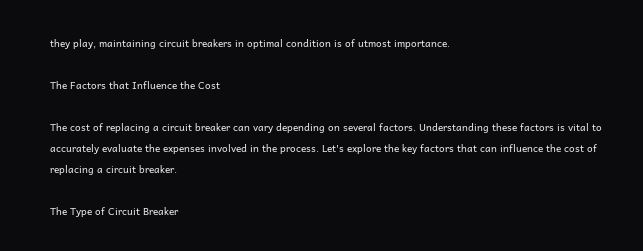they play, maintaining circuit breakers in optimal condition is of utmost importance.

The Factors that Influence the Cost

The cost of replacing a circuit breaker can vary depending on several factors. Understanding these factors is vital to accurately evaluate the expenses involved in the process. Let's explore the key factors that can influence the cost of replacing a circuit breaker.

The Type of Circuit Breaker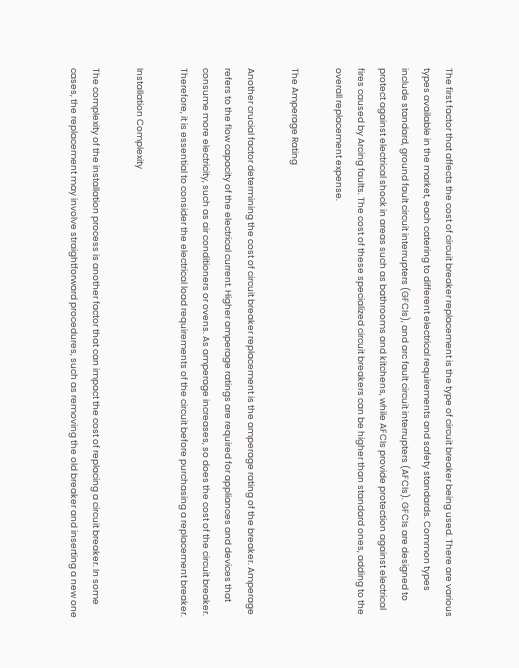The first factor that affects the cost of circuit breaker replacement is the type of circuit breaker being used. There are various types available in the market, each catering to different electrical requirements and safety standards. Common types include standard, ground fault circuit interrupters (GFCIs), and arc fault circuit interrupters (AFCIs). GFCIs are designed to protect against electrical shock in areas such as bathrooms and kitchens, while AFCIs provide protection against electrical fires caused by Arcing faults. The cost of these specialized circuit breakers can be higher than standard ones, adding to the overall replacement expense.

The Amperage Rating

Another crucial factor determining the cost of circuit breaker replacement is the amperage rating of the breaker. Amperage refers to the flow capacity of the electrical current. Higher amperage ratings are required for appliances and devices that consume more electricity, such as air conditioners or ovens. As amperage increases, so does the cost of the circuit breaker. Therefore, it is essential to consider the electrical load requirements of the circuit before purchasing a replacement breaker.

Installation Complexity

The complexity of the installation process is another factor that can impact the cost of replacing a circuit breaker. In some cases, the replacement may involve straightforward procedures, such as removing the old breaker and inserting a new one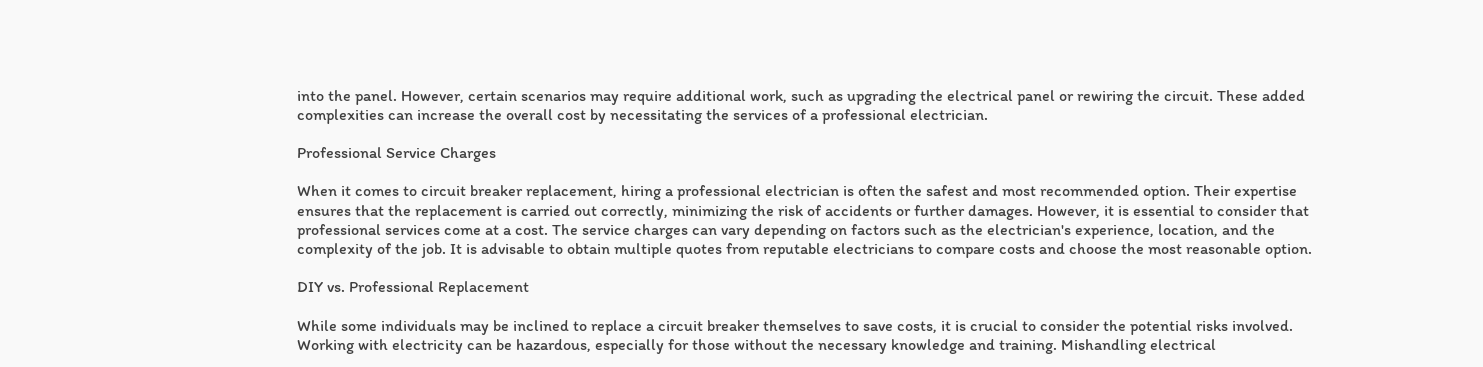into the panel. However, certain scenarios may require additional work, such as upgrading the electrical panel or rewiring the circuit. These added complexities can increase the overall cost by necessitating the services of a professional electrician.

Professional Service Charges

When it comes to circuit breaker replacement, hiring a professional electrician is often the safest and most recommended option. Their expertise ensures that the replacement is carried out correctly, minimizing the risk of accidents or further damages. However, it is essential to consider that professional services come at a cost. The service charges can vary depending on factors such as the electrician's experience, location, and the complexity of the job. It is advisable to obtain multiple quotes from reputable electricians to compare costs and choose the most reasonable option.

DIY vs. Professional Replacement

While some individuals may be inclined to replace a circuit breaker themselves to save costs, it is crucial to consider the potential risks involved. Working with electricity can be hazardous, especially for those without the necessary knowledge and training. Mishandling electrical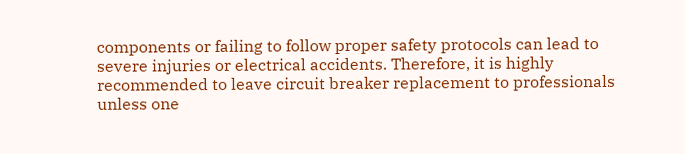components or failing to follow proper safety protocols can lead to severe injuries or electrical accidents. Therefore, it is highly recommended to leave circuit breaker replacement to professionals unless one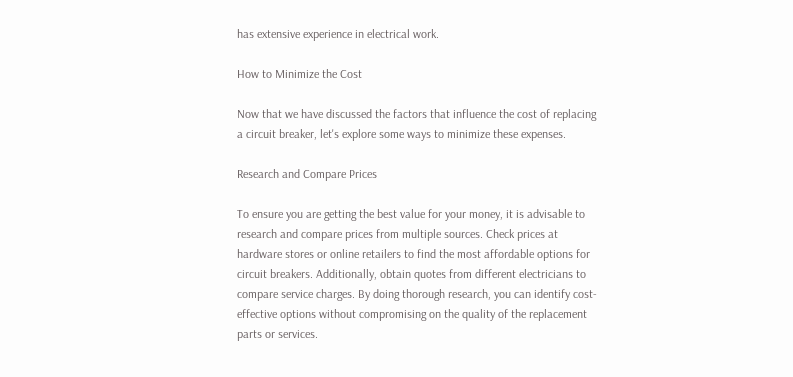has extensive experience in electrical work.

How to Minimize the Cost

Now that we have discussed the factors that influence the cost of replacing a circuit breaker, let's explore some ways to minimize these expenses.

Research and Compare Prices

To ensure you are getting the best value for your money, it is advisable to research and compare prices from multiple sources. Check prices at hardware stores or online retailers to find the most affordable options for circuit breakers. Additionally, obtain quotes from different electricians to compare service charges. By doing thorough research, you can identify cost-effective options without compromising on the quality of the replacement parts or services.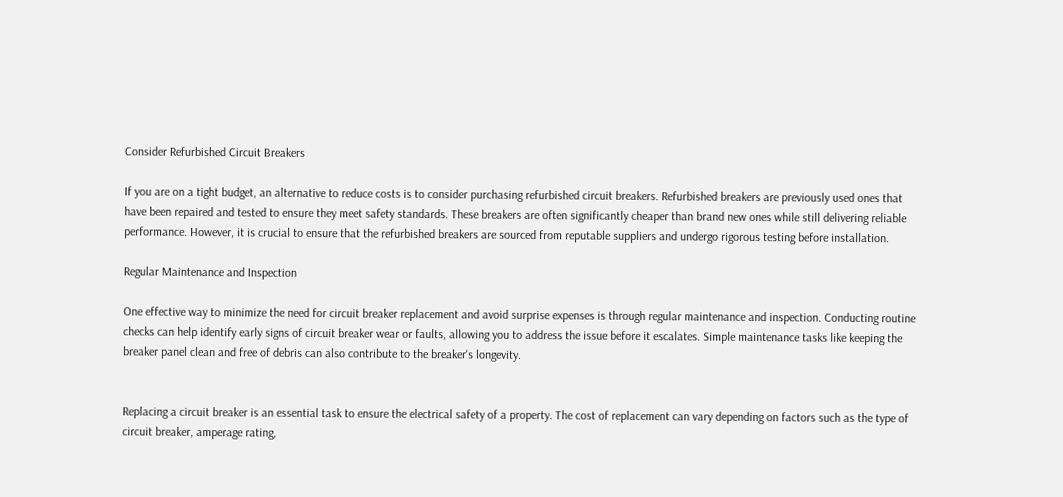Consider Refurbished Circuit Breakers

If you are on a tight budget, an alternative to reduce costs is to consider purchasing refurbished circuit breakers. Refurbished breakers are previously used ones that have been repaired and tested to ensure they meet safety standards. These breakers are often significantly cheaper than brand new ones while still delivering reliable performance. However, it is crucial to ensure that the refurbished breakers are sourced from reputable suppliers and undergo rigorous testing before installation.

Regular Maintenance and Inspection

One effective way to minimize the need for circuit breaker replacement and avoid surprise expenses is through regular maintenance and inspection. Conducting routine checks can help identify early signs of circuit breaker wear or faults, allowing you to address the issue before it escalates. Simple maintenance tasks like keeping the breaker panel clean and free of debris can also contribute to the breaker's longevity.


Replacing a circuit breaker is an essential task to ensure the electrical safety of a property. The cost of replacement can vary depending on factors such as the type of circuit breaker, amperage rating,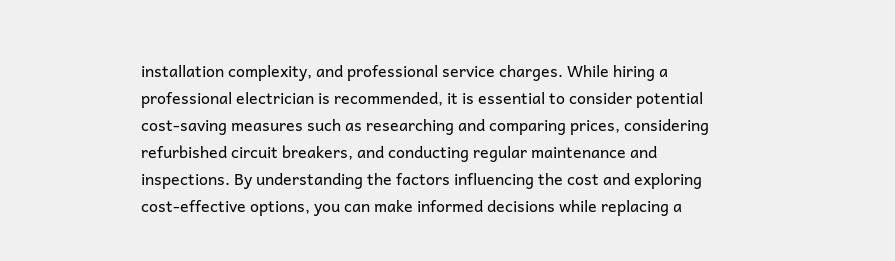installation complexity, and professional service charges. While hiring a professional electrician is recommended, it is essential to consider potential cost-saving measures such as researching and comparing prices, considering refurbished circuit breakers, and conducting regular maintenance and inspections. By understanding the factors influencing the cost and exploring cost-effective options, you can make informed decisions while replacing a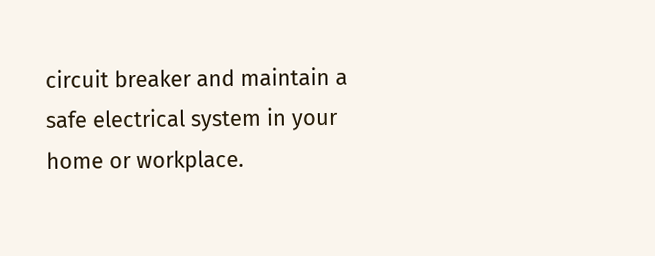circuit breaker and maintain a safe electrical system in your home or workplace.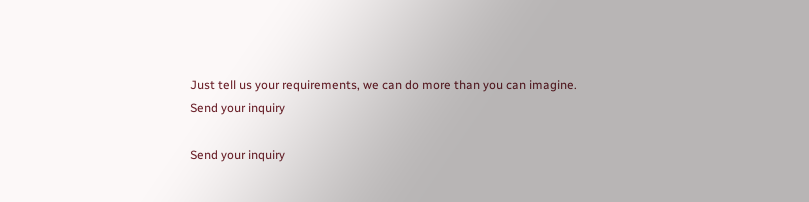Just tell us your requirements, we can do more than you can imagine.
Send your inquiry

Send your inquiry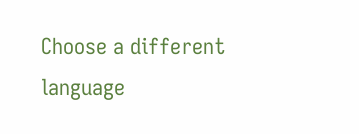Choose a different language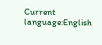Current language:English